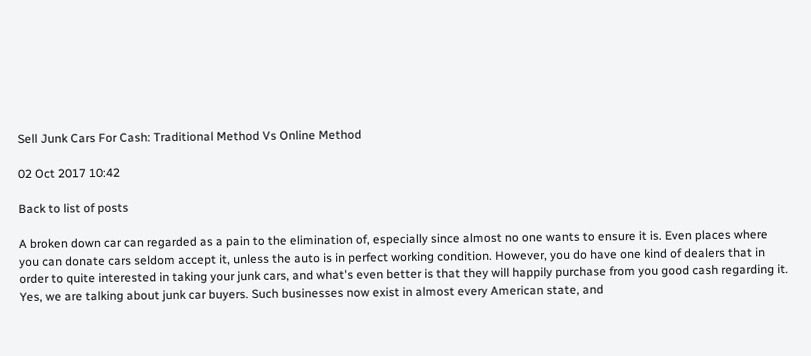Sell Junk Cars For Cash: Traditional Method Vs Online Method

02 Oct 2017 10:42

Back to list of posts

A broken down car can regarded as a pain to the elimination of, especially since almost no one wants to ensure it is. Even places where you can donate cars seldom accept it, unless the auto is in perfect working condition. However, you do have one kind of dealers that in order to quite interested in taking your junk cars, and what's even better is that they will happily purchase from you good cash regarding it. Yes, we are talking about junk car buyers. Such businesses now exist in almost every American state, and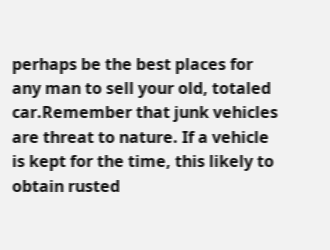perhaps be the best places for any man to sell your old, totaled car.Remember that junk vehicles are threat to nature. If a vehicle is kept for the time, this likely to obtain rusted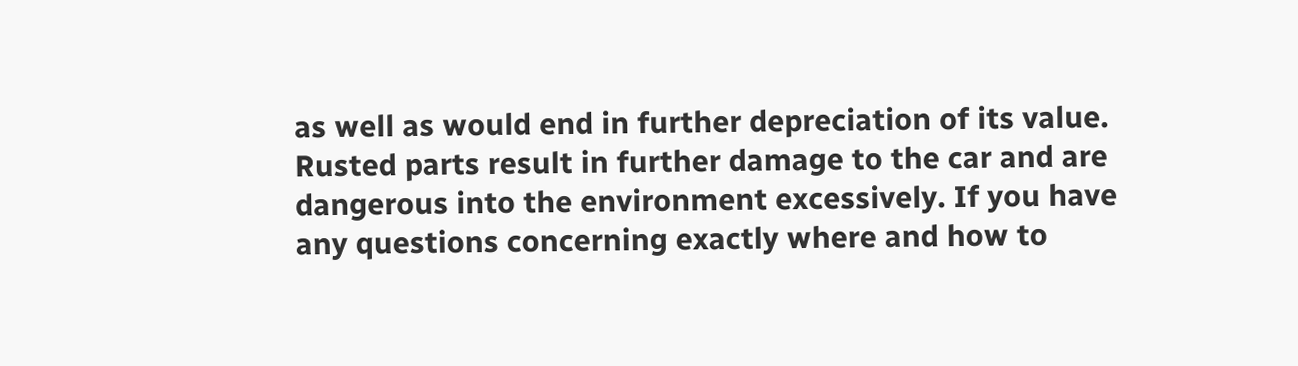as well as would end in further depreciation of its value. Rusted parts result in further damage to the car and are dangerous into the environment excessively. If you have any questions concerning exactly where and how to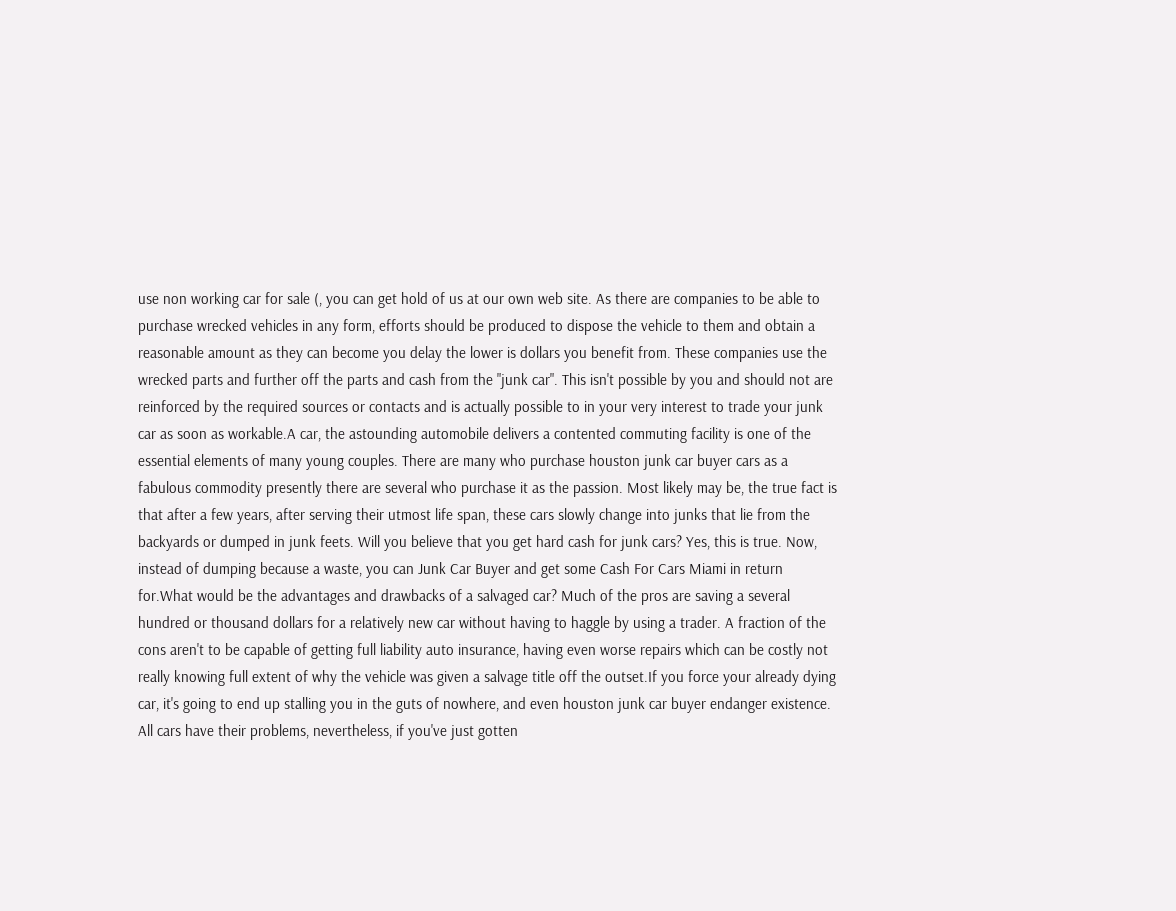use non working car for sale (, you can get hold of us at our own web site. As there are companies to be able to purchase wrecked vehicles in any form, efforts should be produced to dispose the vehicle to them and obtain a reasonable amount as they can become you delay the lower is dollars you benefit from. These companies use the wrecked parts and further off the parts and cash from the "junk car". This isn't possible by you and should not are reinforced by the required sources or contacts and is actually possible to in your very interest to trade your junk car as soon as workable.A car, the astounding automobile delivers a contented commuting facility is one of the essential elements of many young couples. There are many who purchase houston junk car buyer cars as a fabulous commodity presently there are several who purchase it as the passion. Most likely may be, the true fact is that after a few years, after serving their utmost life span, these cars slowly change into junks that lie from the backyards or dumped in junk feets. Will you believe that you get hard cash for junk cars? Yes, this is true. Now, instead of dumping because a waste, you can Junk Car Buyer and get some Cash For Cars Miami in return for.What would be the advantages and drawbacks of a salvaged car? Much of the pros are saving a several hundred or thousand dollars for a relatively new car without having to haggle by using a trader. A fraction of the cons aren't to be capable of getting full liability auto insurance, having even worse repairs which can be costly not really knowing full extent of why the vehicle was given a salvage title off the outset.If you force your already dying car, it's going to end up stalling you in the guts of nowhere, and even houston junk car buyer endanger existence. All cars have their problems, nevertheless, if you've just gotten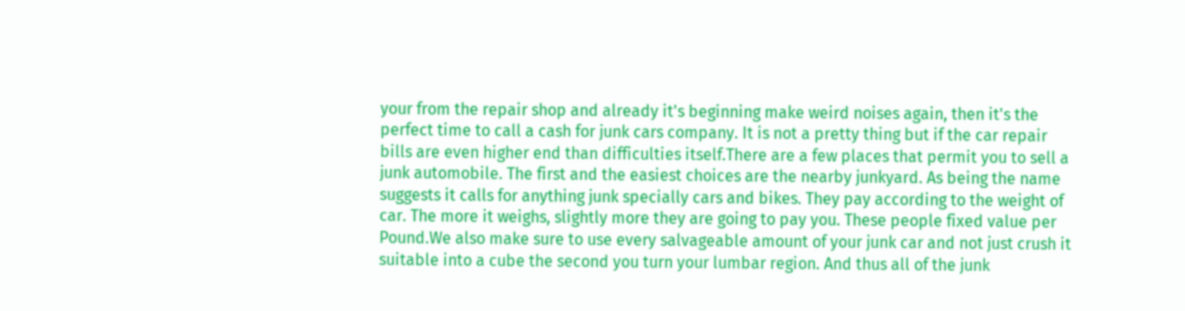your from the repair shop and already it's beginning make weird noises again, then it's the perfect time to call a cash for junk cars company. It is not a pretty thing but if the car repair bills are even higher end than difficulties itself.There are a few places that permit you to sell a junk automobile. The first and the easiest choices are the nearby junkyard. As being the name suggests it calls for anything junk specially cars and bikes. They pay according to the weight of car. The more it weighs, slightly more they are going to pay you. These people fixed value per Pound.We also make sure to use every salvageable amount of your junk car and not just crush it suitable into a cube the second you turn your lumbar region. And thus all of the junk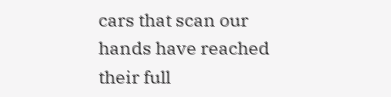cars that scan our hands have reached their full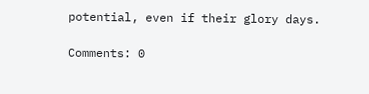potential, even if their glory days.

Comments: 0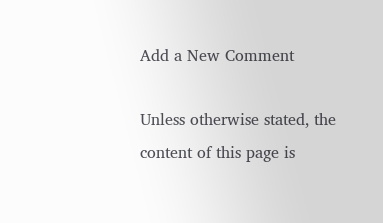Add a New Comment

Unless otherwise stated, the content of this page is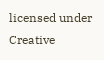licensed under Creative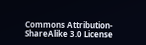Commons Attribution-ShareAlike 3.0 License